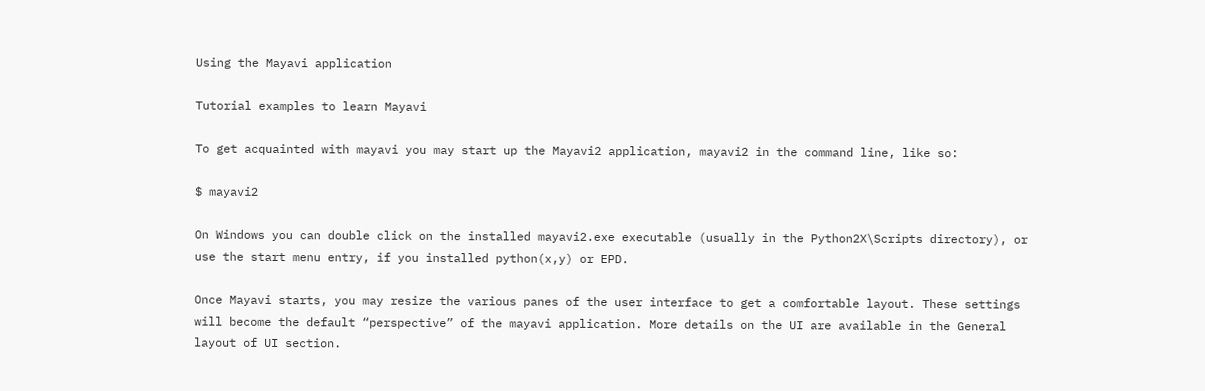Using the Mayavi application

Tutorial examples to learn Mayavi

To get acquainted with mayavi you may start up the Mayavi2 application, mayavi2 in the command line, like so:

$ mayavi2

On Windows you can double click on the installed mayavi2.exe executable (usually in the Python2X\Scripts directory), or use the start menu entry, if you installed python(x,y) or EPD.

Once Mayavi starts, you may resize the various panes of the user interface to get a comfortable layout. These settings will become the default “perspective” of the mayavi application. More details on the UI are available in the General layout of UI section.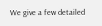We give a few detailed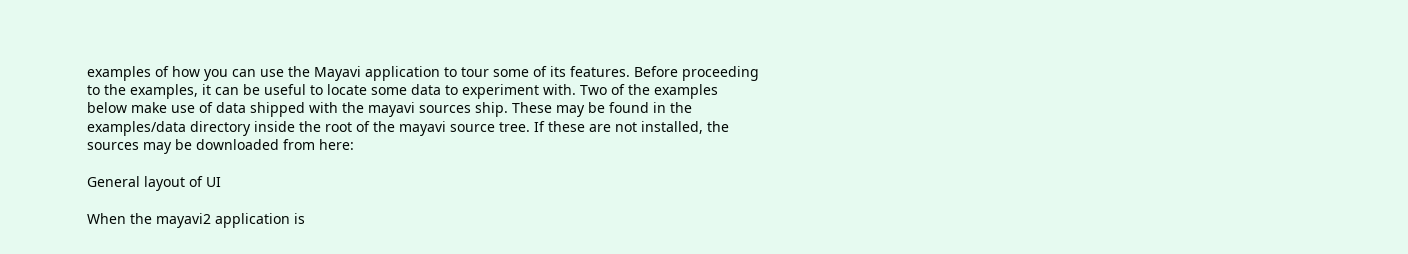examples of how you can use the Mayavi application to tour some of its features. Before proceeding to the examples, it can be useful to locate some data to experiment with. Two of the examples below make use of data shipped with the mayavi sources ship. These may be found in the examples/data directory inside the root of the mayavi source tree. If these are not installed, the sources may be downloaded from here:

General layout of UI

When the mayavi2 application is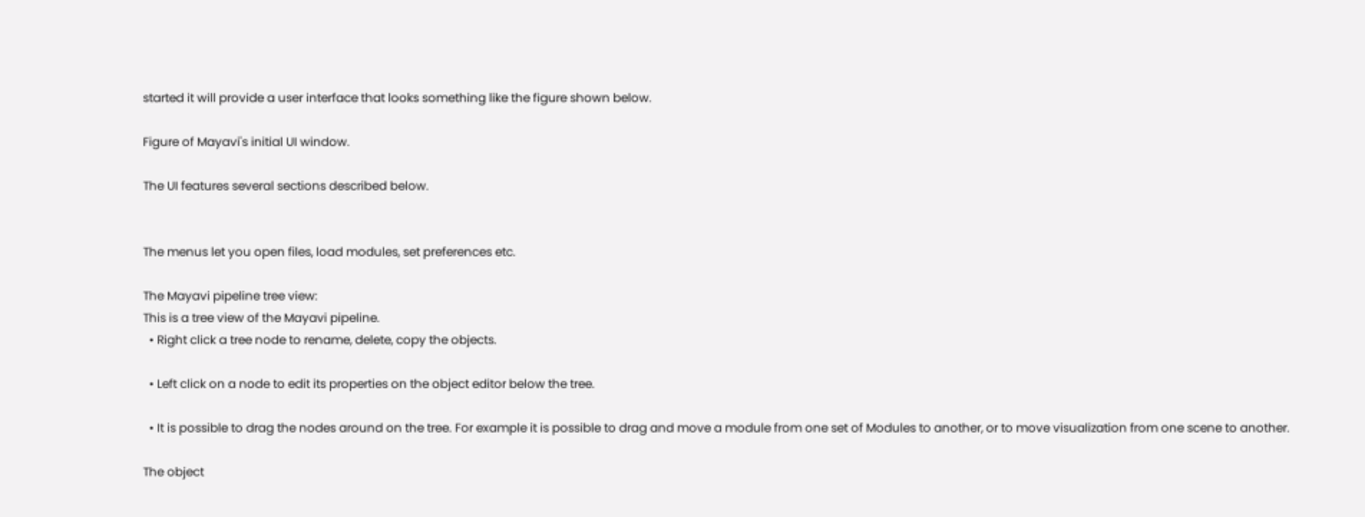started it will provide a user interface that looks something like the figure shown below.

Figure of Mayavi's initial UI window.

The UI features several sections described below.


The menus let you open files, load modules, set preferences etc.

The Mayavi pipeline tree view:
This is a tree view of the Mayavi pipeline.
  • Right click a tree node to rename, delete, copy the objects.

  • Left click on a node to edit its properties on the object editor below the tree.

  • It is possible to drag the nodes around on the tree. For example it is possible to drag and move a module from one set of Modules to another, or to move visualization from one scene to another.

The object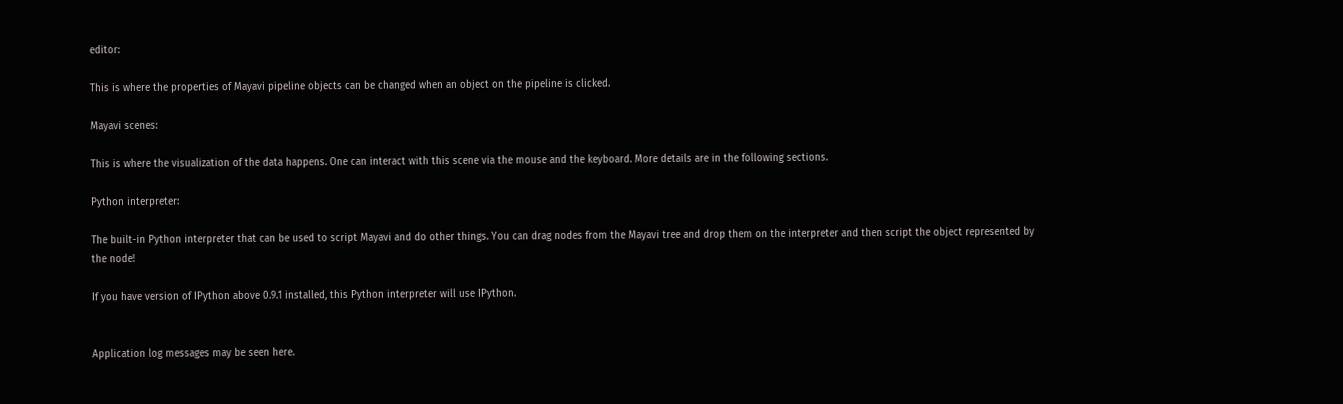editor:

This is where the properties of Mayavi pipeline objects can be changed when an object on the pipeline is clicked.

Mayavi scenes:

This is where the visualization of the data happens. One can interact with this scene via the mouse and the keyboard. More details are in the following sections.

Python interpreter:

The built-in Python interpreter that can be used to script Mayavi and do other things. You can drag nodes from the Mayavi tree and drop them on the interpreter and then script the object represented by the node!

If you have version of IPython above 0.9.1 installed, this Python interpreter will use IPython.


Application log messages may be seen here.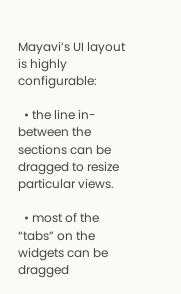Mayavi’s UI layout is highly configurable:

  • the line in-between the sections can be dragged to resize particular views.

  • most of the “tabs” on the widgets can be dragged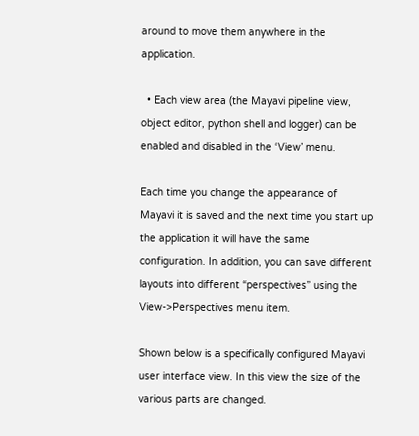around to move them anywhere in the application.

  • Each view area (the Mayavi pipeline view, object editor, python shell and logger) can be enabled and disabled in the ‘View’ menu.

Each time you change the appearance of Mayavi it is saved and the next time you start up the application it will have the same configuration. In addition, you can save different layouts into different “perspectives” using the View->Perspectives menu item.

Shown below is a specifically configured Mayavi user interface view. In this view the size of the various parts are changed.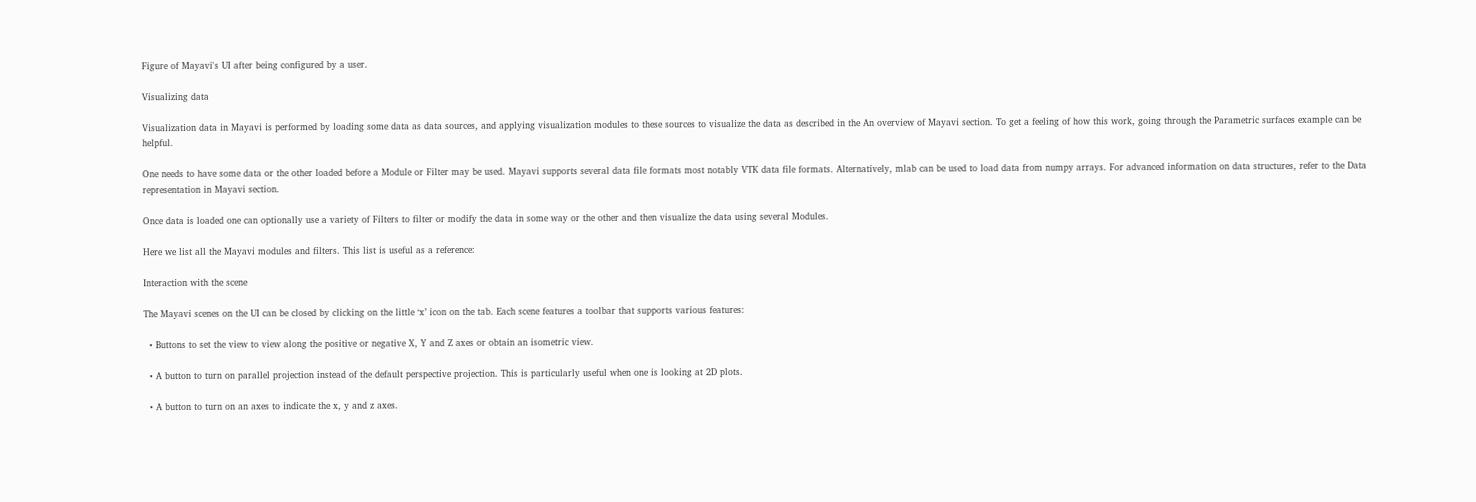Figure of Mayavi's UI after being configured by a user.

Visualizing data

Visualization data in Mayavi is performed by loading some data as data sources, and applying visualization modules to these sources to visualize the data as described in the An overview of Mayavi section. To get a feeling of how this work, going through the Parametric surfaces example can be helpful.

One needs to have some data or the other loaded before a Module or Filter may be used. Mayavi supports several data file formats most notably VTK data file formats. Alternatively, mlab can be used to load data from numpy arrays. For advanced information on data structures, refer to the Data representation in Mayavi section.

Once data is loaded one can optionally use a variety of Filters to filter or modify the data in some way or the other and then visualize the data using several Modules.

Here we list all the Mayavi modules and filters. This list is useful as a reference:

Interaction with the scene

The Mayavi scenes on the UI can be closed by clicking on the little ‘x’ icon on the tab. Each scene features a toolbar that supports various features:

  • Buttons to set the view to view along the positive or negative X, Y and Z axes or obtain an isometric view.

  • A button to turn on parallel projection instead of the default perspective projection. This is particularly useful when one is looking at 2D plots.

  • A button to turn on an axes to indicate the x, y and z axes.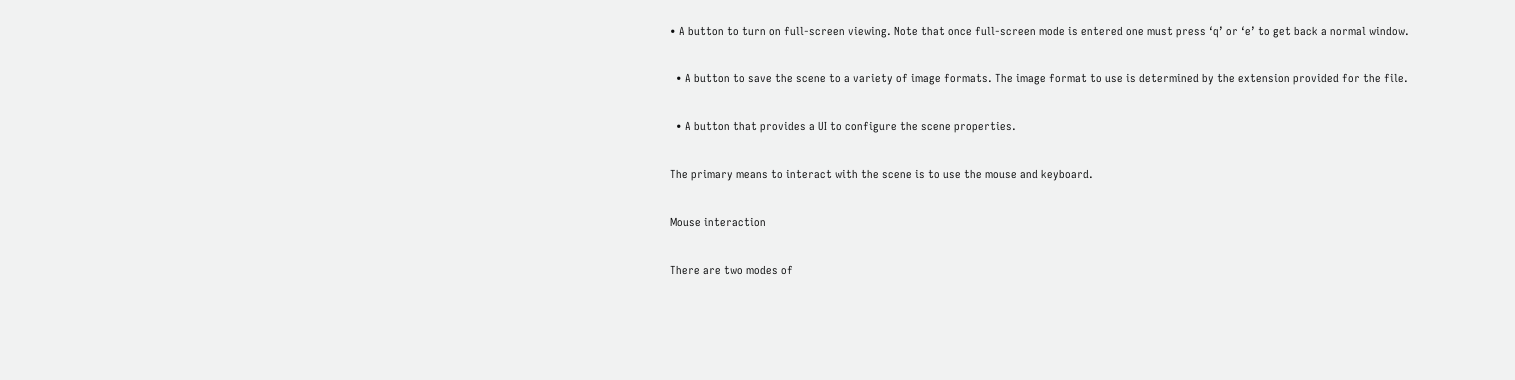• A button to turn on full-screen viewing. Note that once full-screen mode is entered one must press ‘q’ or ‘e’ to get back a normal window.

  • A button to save the scene to a variety of image formats. The image format to use is determined by the extension provided for the file.

  • A button that provides a UI to configure the scene properties.

The primary means to interact with the scene is to use the mouse and keyboard.

Mouse interaction

There are two modes of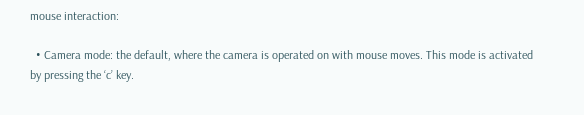mouse interaction:

  • Camera mode: the default, where the camera is operated on with mouse moves. This mode is activated by pressing the ‘c’ key.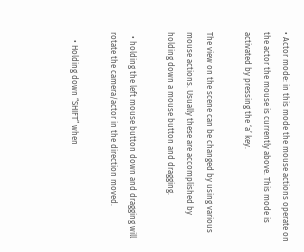• Actor mode: in this mode the mouse actions operate on the actor the mouse is currently above. This mode is activated by pressing the ‘a’ key.

The view on the scene can be changed by using various mouse actions. Usually these are accomplished by holding down a mouse button and dragging.

  • holding the left mouse button down and dragging will rotate the camera/actor in the direction moved.

    • Holding down “SHIFT” when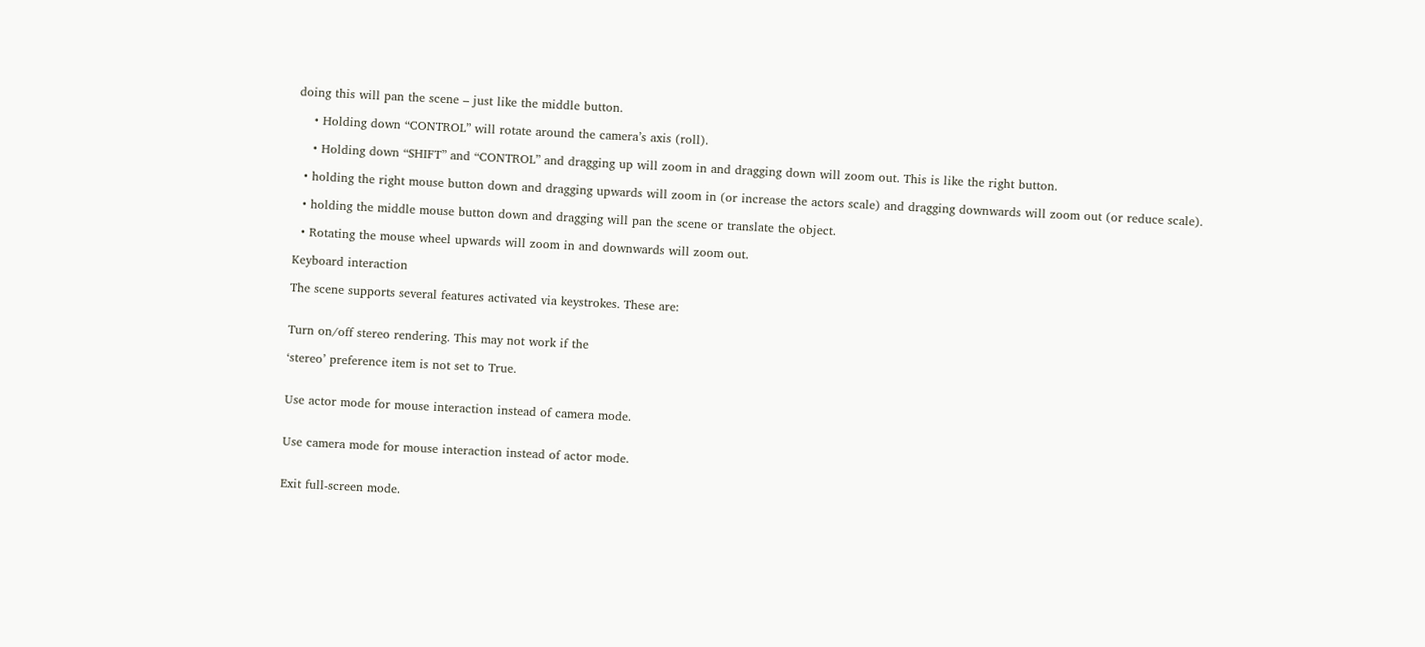doing this will pan the scene – just like the middle button.

    • Holding down “CONTROL” will rotate around the camera’s axis (roll).

    • Holding down “SHIFT” and “CONTROL” and dragging up will zoom in and dragging down will zoom out. This is like the right button.

  • holding the right mouse button down and dragging upwards will zoom in (or increase the actors scale) and dragging downwards will zoom out (or reduce scale).

  • holding the middle mouse button down and dragging will pan the scene or translate the object.

  • Rotating the mouse wheel upwards will zoom in and downwards will zoom out.

Keyboard interaction

The scene supports several features activated via keystrokes. These are:


Turn on/off stereo rendering. This may not work if the

‘stereo’ preference item is not set to True.


Use actor mode for mouse interaction instead of camera mode.


Use camera mode for mouse interaction instead of actor mode.


Exit full-screen mode.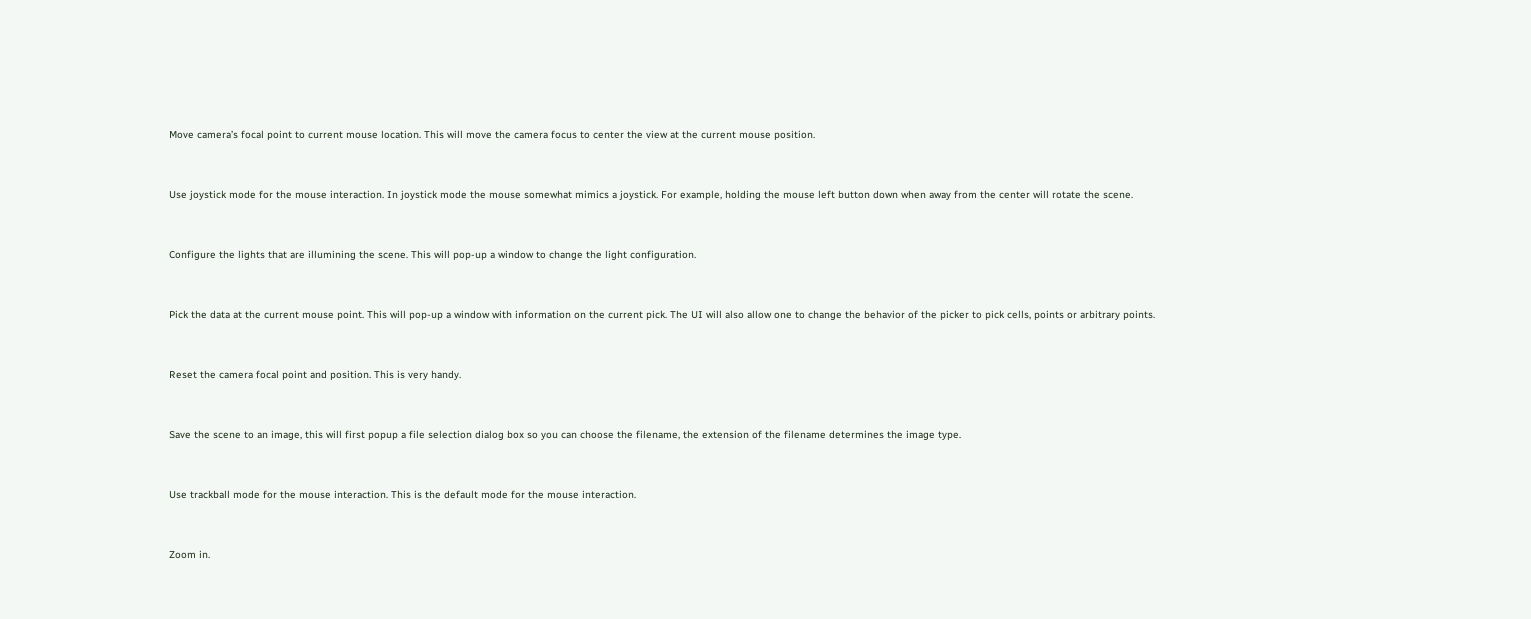Move camera’s focal point to current mouse location. This will move the camera focus to center the view at the current mouse position.


Use joystick mode for the mouse interaction. In joystick mode the mouse somewhat mimics a joystick. For example, holding the mouse left button down when away from the center will rotate the scene.


Configure the lights that are illumining the scene. This will pop-up a window to change the light configuration.


Pick the data at the current mouse point. This will pop-up a window with information on the current pick. The UI will also allow one to change the behavior of the picker to pick cells, points or arbitrary points.


Reset the camera focal point and position. This is very handy.


Save the scene to an image, this will first popup a file selection dialog box so you can choose the filename, the extension of the filename determines the image type.


Use trackball mode for the mouse interaction. This is the default mode for the mouse interaction.


Zoom in.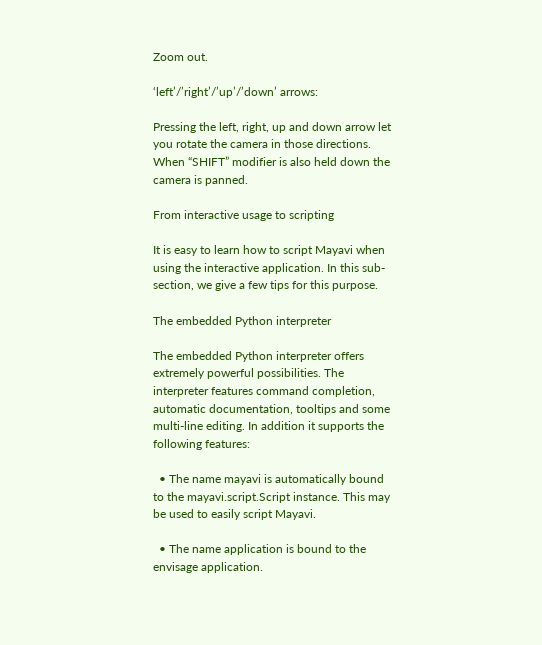Zoom out.

‘left’/’right’/’up’/’down’ arrows:

Pressing the left, right, up and down arrow let you rotate the camera in those directions. When “SHIFT” modifier is also held down the camera is panned.

From interactive usage to scripting

It is easy to learn how to script Mayavi when using the interactive application. In this sub-section, we give a few tips for this purpose.

The embedded Python interpreter

The embedded Python interpreter offers extremely powerful possibilities. The interpreter features command completion, automatic documentation, tooltips and some multi-line editing. In addition it supports the following features:

  • The name mayavi is automatically bound to the mayavi.script.Script instance. This may be used to easily script Mayavi.

  • The name application is bound to the envisage application.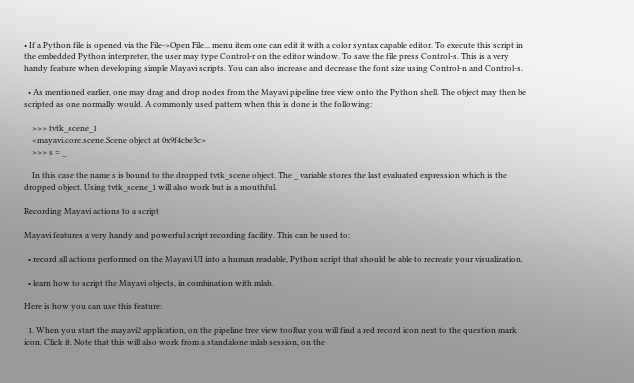• If a Python file is opened via the File->Open File... menu item one can edit it with a color syntax capable editor. To execute this script in the embedded Python interpreter, the user may type Control-r on the editor window. To save the file press Control-s. This is a very handy feature when developing simple Mayavi scripts. You can also increase and decrease the font size using Control-n and Control-s.

  • As mentioned earlier, one may drag and drop nodes from the Mayavi pipeline tree view onto the Python shell. The object may then be scripted as one normally would. A commonly used pattern when this is done is the following:

    >>> tvtk_scene_1
    <mayavi.core.scene.Scene object at 0x9f4cbe3c>
    >>> s = _

    In this case the name s is bound to the dropped tvtk_scene object. The _ variable stores the last evaluated expression which is the dropped object. Using tvtk_scene_1 will also work but is a mouthful.

Recording Mayavi actions to a script

Mayavi features a very handy and powerful script recording facility. This can be used to:

  • record all actions performed on the Mayavi UI into a human readable, Python script that should be able to recreate your visualization.

  • learn how to script the Mayavi objects, in combination with mlab.

Here is how you can use this feature:

  1. When you start the mayavi2 application, on the pipeline tree view toolbar you will find a red record icon next to the question mark icon. Click it. Note that this will also work from a standalone mlab session, on the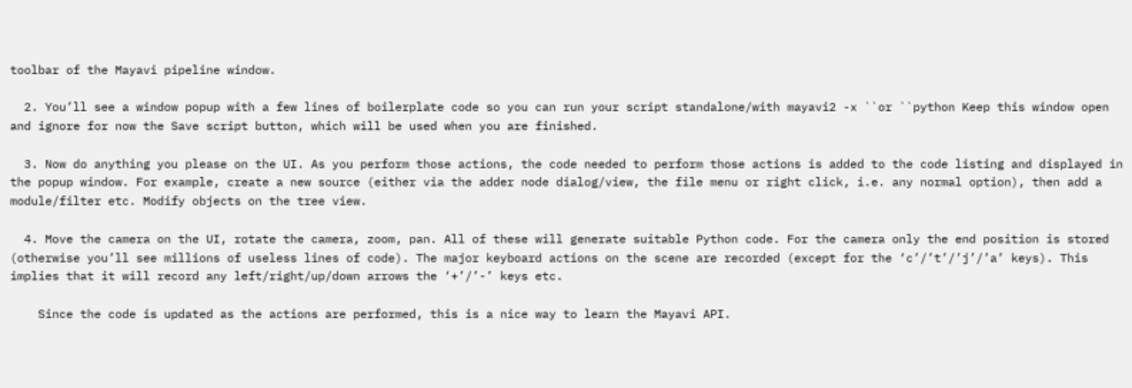toolbar of the Mayavi pipeline window.

  2. You’ll see a window popup with a few lines of boilerplate code so you can run your script standalone/with mayavi2 -x ``or ``python Keep this window open and ignore for now the Save script button, which will be used when you are finished.

  3. Now do anything you please on the UI. As you perform those actions, the code needed to perform those actions is added to the code listing and displayed in the popup window. For example, create a new source (either via the adder node dialog/view, the file menu or right click, i.e. any normal option), then add a module/filter etc. Modify objects on the tree view.

  4. Move the camera on the UI, rotate the camera, zoom, pan. All of these will generate suitable Python code. For the camera only the end position is stored (otherwise you’ll see millions of useless lines of code). The major keyboard actions on the scene are recorded (except for the ‘c’/’t’/’j’/’a’ keys). This implies that it will record any left/right/up/down arrows the ‘+’/’-’ keys etc.

    Since the code is updated as the actions are performed, this is a nice way to learn the Mayavi API.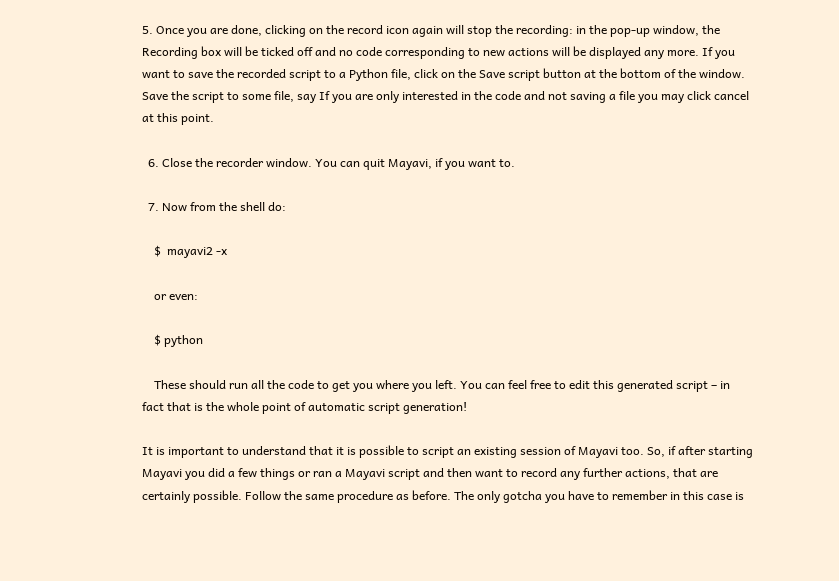5. Once you are done, clicking on the record icon again will stop the recording: in the pop-up window, the Recording box will be ticked off and no code corresponding to new actions will be displayed any more. If you want to save the recorded script to a Python file, click on the Save script button at the bottom of the window. Save the script to some file, say If you are only interested in the code and not saving a file you may click cancel at this point.

  6. Close the recorder window. You can quit Mayavi, if you want to.

  7. Now from the shell do:

    $  mayavi2 -x

    or even:

    $ python

    These should run all the code to get you where you left. You can feel free to edit this generated script – in fact that is the whole point of automatic script generation!

It is important to understand that it is possible to script an existing session of Mayavi too. So, if after starting Mayavi you did a few things or ran a Mayavi script and then want to record any further actions, that are certainly possible. Follow the same procedure as before. The only gotcha you have to remember in this case is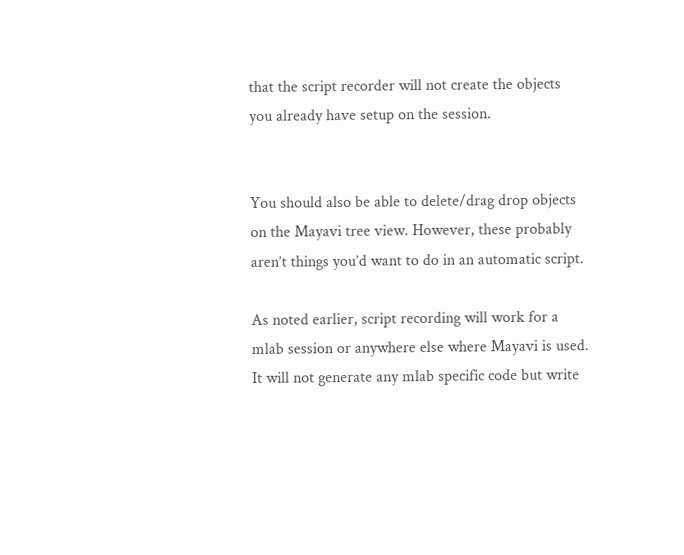that the script recorder will not create the objects you already have setup on the session.


You should also be able to delete/drag drop objects on the Mayavi tree view. However, these probably aren’t things you’d want to do in an automatic script.

As noted earlier, script recording will work for a mlab session or anywhere else where Mayavi is used. It will not generate any mlab specific code but write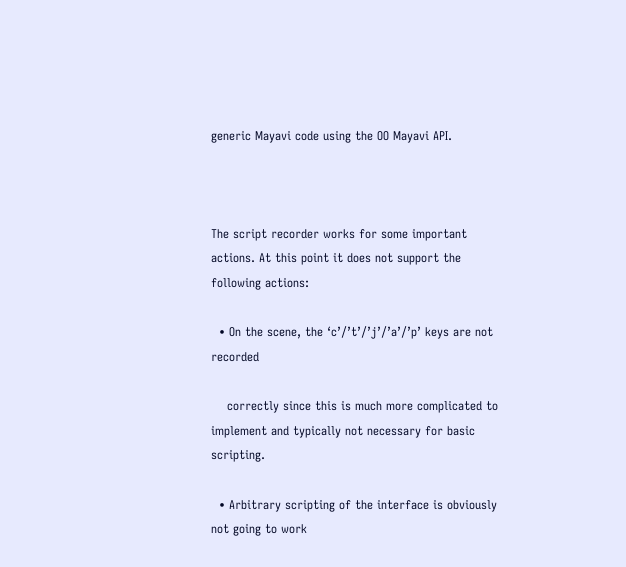generic Mayavi code using the OO Mayavi API.



The script recorder works for some important actions. At this point it does not support the following actions:

  • On the scene, the ‘c’/’t’/’j’/’a’/’p’ keys are not recorded

    correctly since this is much more complicated to implement and typically not necessary for basic scripting.

  • Arbitrary scripting of the interface is obviously not going to work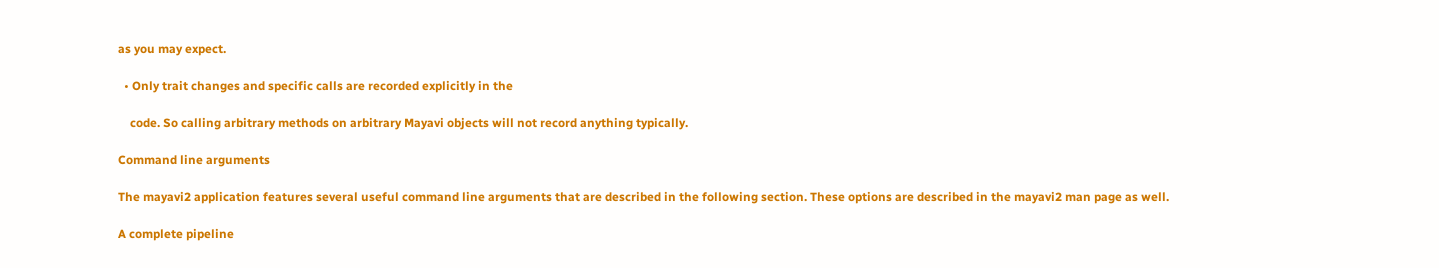as you may expect.

  • Only trait changes and specific calls are recorded explicitly in the

    code. So calling arbitrary methods on arbitrary Mayavi objects will not record anything typically.

Command line arguments

The mayavi2 application features several useful command line arguments that are described in the following section. These options are described in the mayavi2 man page as well.

A complete pipeline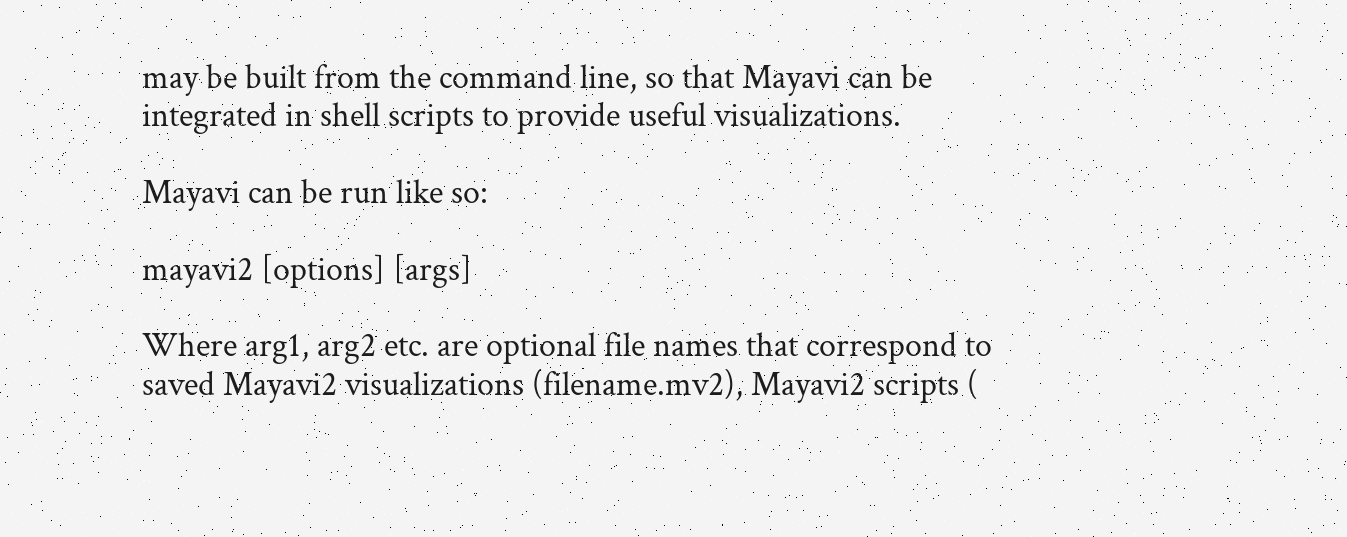may be built from the command line, so that Mayavi can be integrated in shell scripts to provide useful visualizations.

Mayavi can be run like so:

mayavi2 [options] [args]

Where arg1, arg2 etc. are optional file names that correspond to saved Mayavi2 visualizations (filename.mv2), Mayavi2 scripts (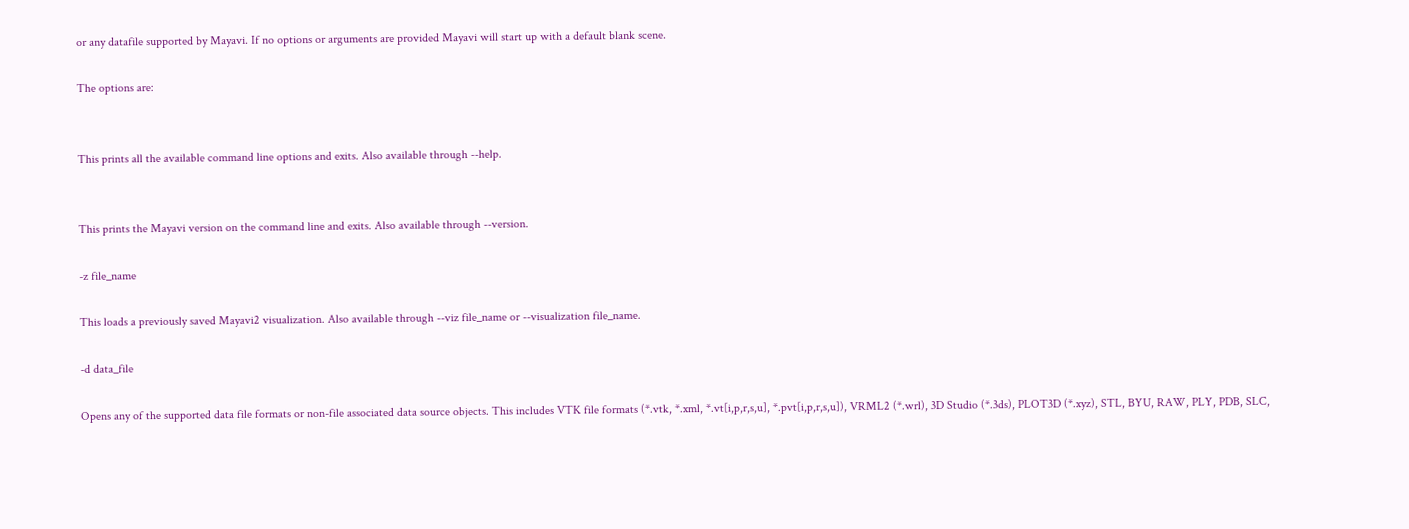or any datafile supported by Mayavi. If no options or arguments are provided Mayavi will start up with a default blank scene.

The options are:


This prints all the available command line options and exits. Also available through --help.


This prints the Mayavi version on the command line and exits. Also available through --version.

-z file_name

This loads a previously saved Mayavi2 visualization. Also available through --viz file_name or --visualization file_name.

-d data_file

Opens any of the supported data file formats or non-file associated data source objects. This includes VTK file formats (*.vtk, *.xml, *.vt[i,p,r,s,u], *.pvt[i,p,r,s,u]), VRML2 (*.wrl), 3D Studio (*.3ds), PLOT3D (*.xyz), STL, BYU, RAW, PLY, PDB, SLC,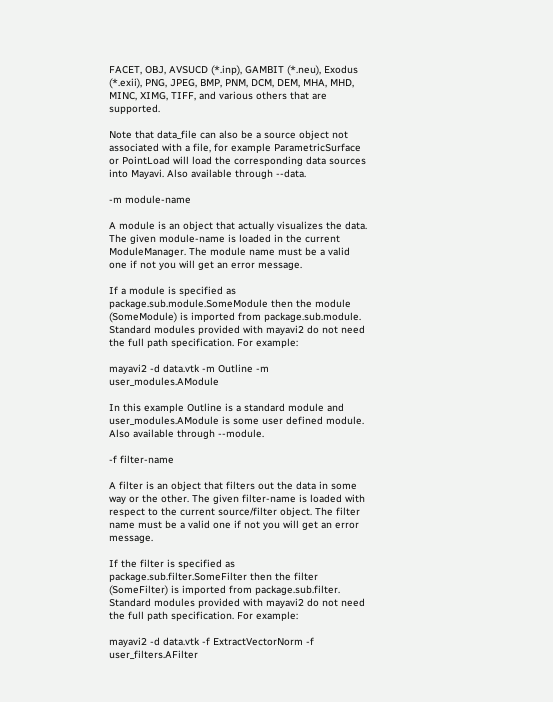FACET, OBJ, AVSUCD (*.inp), GAMBIT (*.neu), Exodus (*.exii), PNG, JPEG, BMP, PNM, DCM, DEM, MHA, MHD, MINC, XIMG, TIFF, and various others that are supported.

Note that data_file can also be a source object not associated with a file, for example ParametricSurface or PointLoad will load the corresponding data sources into Mayavi. Also available through --data.

-m module-name

A module is an object that actually visualizes the data. The given module-name is loaded in the current ModuleManager. The module name must be a valid one if not you will get an error message.

If a module is specified as package.sub.module.SomeModule then the module (SomeModule) is imported from package.sub.module. Standard modules provided with mayavi2 do not need the full path specification. For example:

mayavi2 -d data.vtk -m Outline -m user_modules.AModule

In this example Outline is a standard module and user_modules.AModule is some user defined module. Also available through --module.

-f filter-name

A filter is an object that filters out the data in some way or the other. The given filter-name is loaded with respect to the current source/filter object. The filter name must be a valid one if not you will get an error message.

If the filter is specified as package.sub.filter.SomeFilter then the filter (SomeFilter) is imported from package.sub.filter. Standard modules provided with mayavi2 do not need the full path specification. For example:

mayavi2 -d data.vtk -f ExtractVectorNorm -f user_filters.AFilter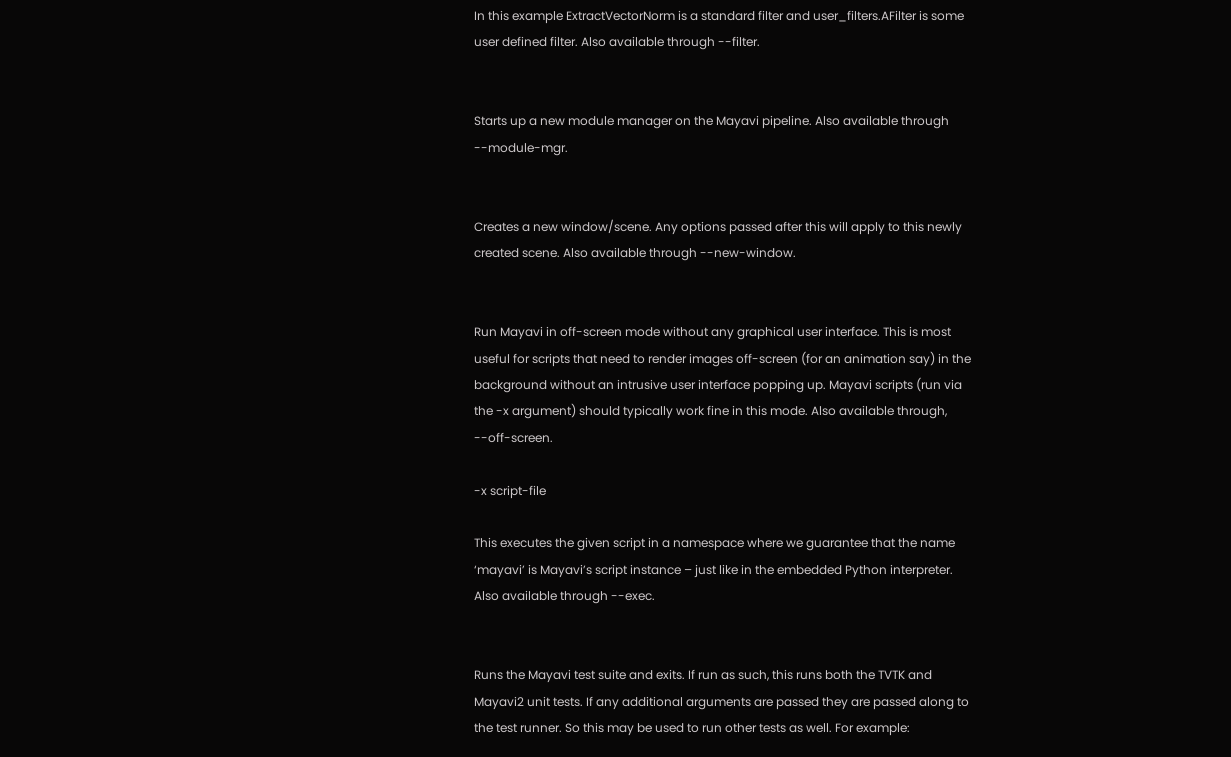In this example ExtractVectorNorm is a standard filter and user_filters.AFilter is some user defined filter. Also available through --filter.


Starts up a new module manager on the Mayavi pipeline. Also available through --module-mgr.


Creates a new window/scene. Any options passed after this will apply to this newly created scene. Also available through --new-window.


Run Mayavi in off-screen mode without any graphical user interface. This is most useful for scripts that need to render images off-screen (for an animation say) in the background without an intrusive user interface popping up. Mayavi scripts (run via the -x argument) should typically work fine in this mode. Also available through, --off-screen.

-x script-file

This executes the given script in a namespace where we guarantee that the name ‘mayavi’ is Mayavi’s script instance – just like in the embedded Python interpreter. Also available through --exec.


Runs the Mayavi test suite and exits. If run as such, this runs both the TVTK and Mayavi2 unit tests. If any additional arguments are passed they are passed along to the test runner. So this may be used to run other tests as well. For example: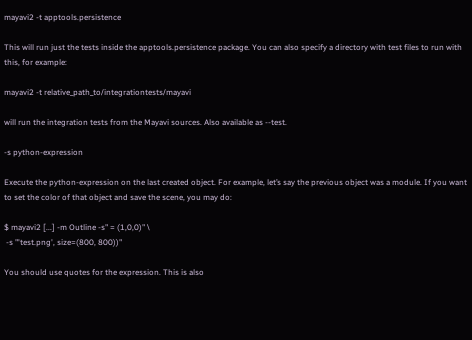mayavi2 -t apptools.persistence

This will run just the tests inside the apptools.persistence package. You can also specify a directory with test files to run with this, for example:

mayavi2 -t relative_path_to/integrationtests/mayavi

will run the integration tests from the Mayavi sources. Also available as --test.

-s python-expression

Execute the python-expression on the last created object. For example, let’s say the previous object was a module. If you want to set the color of that object and save the scene, you may do:

$ mayavi2 [...] -m Outline -s" = (1,0,0)" \
 -s "'test.png', size=(800, 800))"

You should use quotes for the expression. This is also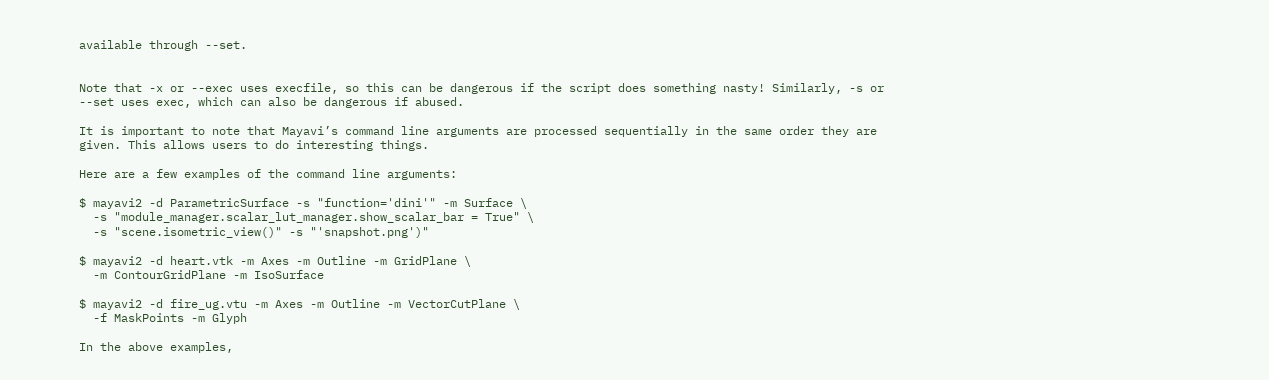available through --set.


Note that -x or --exec uses execfile, so this can be dangerous if the script does something nasty! Similarly, -s or --set uses exec, which can also be dangerous if abused.

It is important to note that Mayavi’s command line arguments are processed sequentially in the same order they are given. This allows users to do interesting things.

Here are a few examples of the command line arguments:

$ mayavi2 -d ParametricSurface -s "function='dini'" -m Surface \
  -s "module_manager.scalar_lut_manager.show_scalar_bar = True" \
  -s "scene.isometric_view()" -s "'snapshot.png')"

$ mayavi2 -d heart.vtk -m Axes -m Outline -m GridPlane \
  -m ContourGridPlane -m IsoSurface

$ mayavi2 -d fire_ug.vtu -m Axes -m Outline -m VectorCutPlane \
  -f MaskPoints -m Glyph

In the above examples,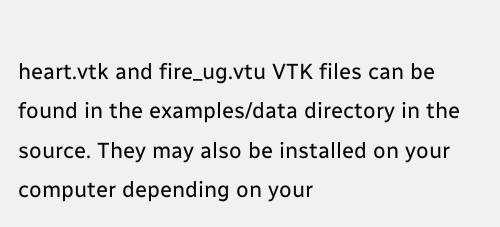heart.vtk and fire_ug.vtu VTK files can be found in the examples/data directory in the source. They may also be installed on your computer depending on your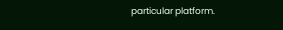particular platform.